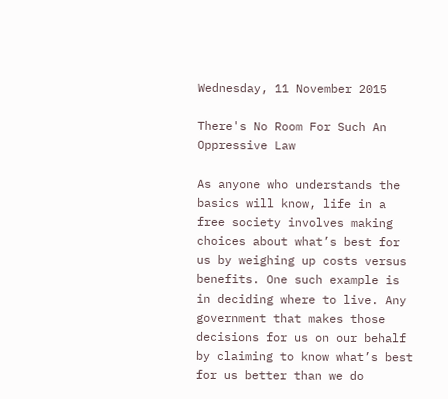Wednesday, 11 November 2015

There's No Room For Such An Oppressive Law

As anyone who understands the basics will know, life in a free society involves making choices about what’s best for us by weighing up costs versus benefits. One such example is in deciding where to live. Any government that makes those decisions for us on our behalf by claiming to know what’s best for us better than we do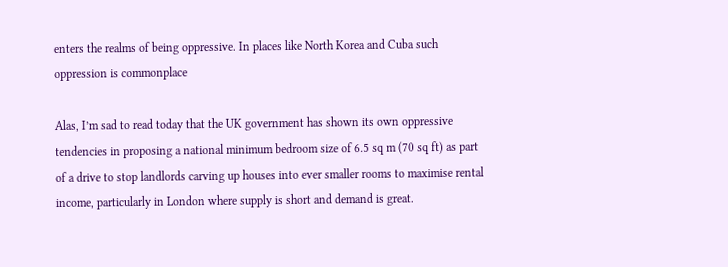enters the realms of being oppressive. In places like North Korea and Cuba such oppression is commonplace

Alas, I’m sad to read today that the UK government has shown its own oppressive tendencies in proposing a national minimum bedroom size of 6.5 sq m (70 sq ft) as part of a drive to stop landlords carving up houses into ever smaller rooms to maximise rental income, particularly in London where supply is short and demand is great.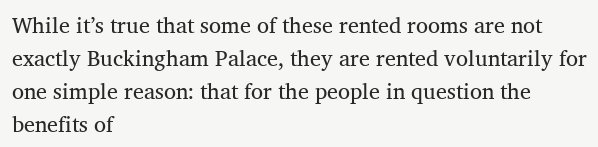While it’s true that some of these rented rooms are not exactly Buckingham Palace, they are rented voluntarily for one simple reason: that for the people in question the benefits of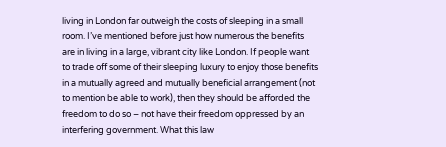living in London far outweigh the costs of sleeping in a small room. I’ve mentioned before just how numerous the benefits are in living in a large, vibrant city like London. If people want to trade off some of their sleeping luxury to enjoy those benefits in a mutually agreed and mutually beneficial arrangement (not to mention be able to work), then they should be afforded the freedom to do so – not have their freedom oppressed by an interfering government. What this law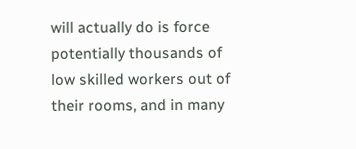will actually do is force potentially thousands of low skilled workers out of their rooms, and in many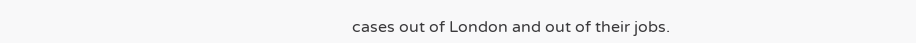cases out of London and out of their jobs.